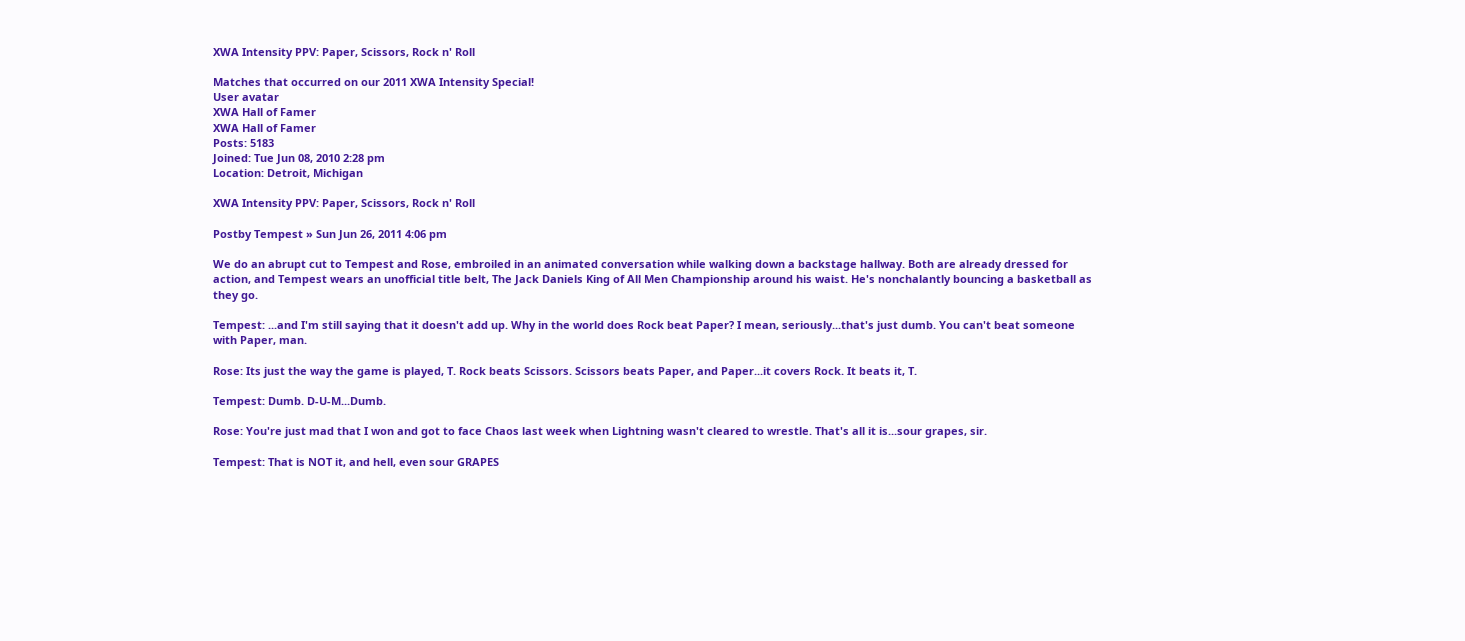XWA Intensity PPV: Paper, Scissors, Rock n' Roll

Matches that occurred on our 2011 XWA Intensity Special!
User avatar
XWA Hall of Famer
XWA Hall of Famer
Posts: 5183
Joined: Tue Jun 08, 2010 2:28 pm
Location: Detroit, Michigan

XWA Intensity PPV: Paper, Scissors, Rock n' Roll

Postby Tempest » Sun Jun 26, 2011 4:06 pm

We do an abrupt cut to Tempest and Rose, embroiled in an animated conversation while walking down a backstage hallway. Both are already dressed for action, and Tempest wears an unofficial title belt, The Jack Daniels King of All Men Championship around his waist. He's nonchalantly bouncing a basketball as they go.

Tempest: ...and I'm still saying that it doesn't add up. Why in the world does Rock beat Paper? I mean, seriously...that's just dumb. You can't beat someone with Paper, man.

Rose: Its just the way the game is played, T. Rock beats Scissors. Scissors beats Paper, and Paper...it covers Rock. It beats it, T.

Tempest: Dumb. D-U-M...Dumb.

Rose: You're just mad that I won and got to face Chaos last week when Lightning wasn't cleared to wrestle. That's all it is...sour grapes, sir.

Tempest: That is NOT it, and hell, even sour GRAPES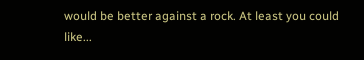would be better against a rock. At least you could like...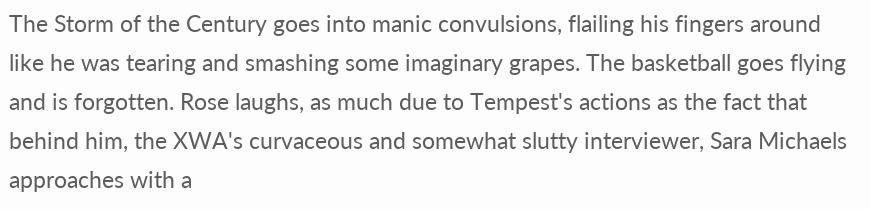The Storm of the Century goes into manic convulsions, flailing his fingers around like he was tearing and smashing some imaginary grapes. The basketball goes flying and is forgotten. Rose laughs, as much due to Tempest's actions as the fact that behind him, the XWA's curvaceous and somewhat slutty interviewer, Sara Michaels approaches with a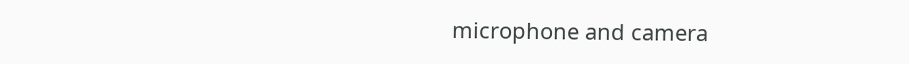microphone and camera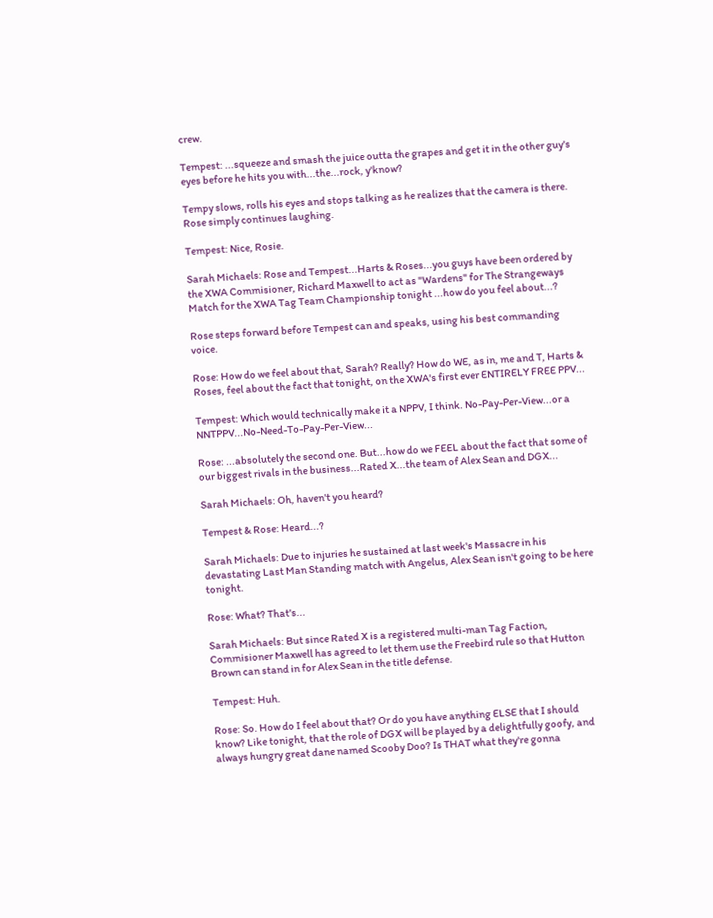crew.

Tempest: ...squeeze and smash the juice outta the grapes and get it in the other guy's eyes before he hits you with...the...rock, y'know?

Tempy slows, rolls his eyes and stops talking as he realizes that the camera is there. Rose simply continues laughing.

Tempest: Nice, Rosie.

Sarah Michaels: Rose and Tempest...Harts & Roses...you guys have been ordered by the XWA Commisioner, Richard Maxwell to act as "Wardens" for The Strangeways Match for the XWA Tag Team Championship tonight ...how do you feel about...?

Rose steps forward before Tempest can and speaks, using his best commanding voice.

Rose: How do we feel about that, Sarah? Really? How do WE, as in, me and T, Harts & Roses, feel about the fact that tonight, on the XWA's first ever ENTIRELY FREE PPV...

Tempest: Which would technically make it a NPPV, I think. No-Pay-Per-View...or a NNTPPV...No-Need-To-Pay-Per-View...

Rose: ...absolutely the second one. But...how do we FEEL about the fact that some of our biggest rivals in the business...Rated X...the team of Alex Sean and DGX...

Sarah Michaels: Oh, haven't you heard?

Tempest & Rose: Heard...?

Sarah Michaels: Due to injuries he sustained at last week's Massacre in his devastating Last Man Standing match with Angelus, Alex Sean isn't going to be here tonight.

Rose: What? That's...

Sarah Michaels: But since Rated X is a registered multi-man Tag Faction, Commisioner Maxwell has agreed to let them use the Freebird rule so that Hutton Brown can stand in for Alex Sean in the title defense.

Tempest: Huh.

Rose: So. How do I feel about that? Or do you have anything ELSE that I should know? Like tonight, that the role of DGX will be played by a delightfully goofy, and always hungry great dane named Scooby Doo? Is THAT what they're gonna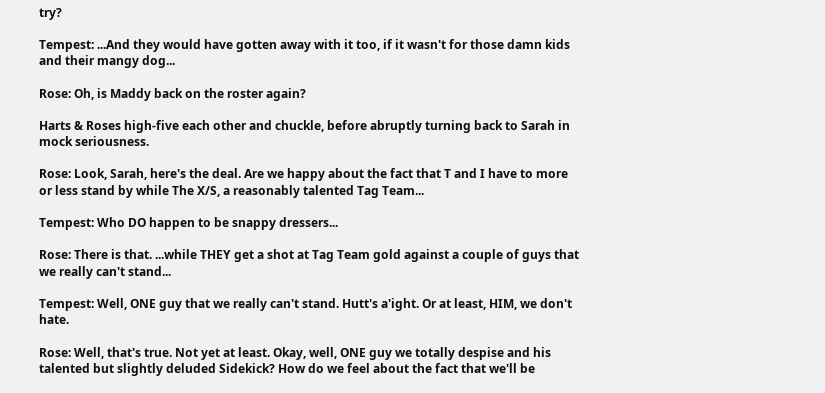try?

Tempest: ...And they would have gotten away with it too, if it wasn't for those damn kids and their mangy dog...

Rose: Oh, is Maddy back on the roster again?

Harts & Roses high-five each other and chuckle, before abruptly turning back to Sarah in mock seriousness.

Rose: Look, Sarah, here's the deal. Are we happy about the fact that T and I have to more or less stand by while The X/S, a reasonably talented Tag Team...

Tempest: Who DO happen to be snappy dressers...

Rose: There is that. ...while THEY get a shot at Tag Team gold against a couple of guys that we really can't stand...

Tempest: Well, ONE guy that we really can't stand. Hutt's a'ight. Or at least, HIM, we don't hate.

Rose: Well, that's true. Not yet at least. Okay, well, ONE guy we totally despise and his talented but slightly deluded Sidekick? How do we feel about the fact that we'll be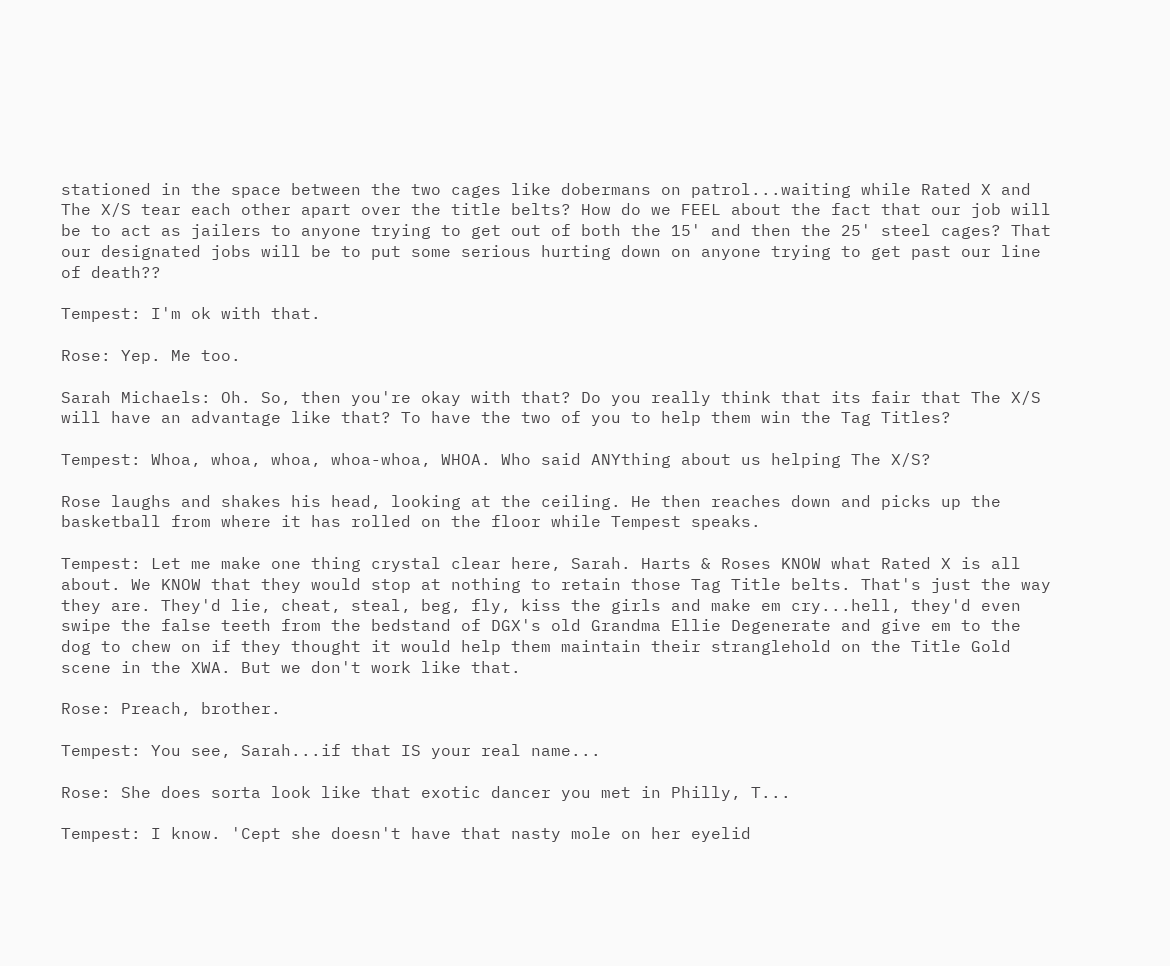stationed in the space between the two cages like dobermans on patrol...waiting while Rated X and The X/S tear each other apart over the title belts? How do we FEEL about the fact that our job will be to act as jailers to anyone trying to get out of both the 15' and then the 25' steel cages? That our designated jobs will be to put some serious hurting down on anyone trying to get past our line of death??

Tempest: I'm ok with that.

Rose: Yep. Me too.

Sarah Michaels: Oh. So, then you're okay with that? Do you really think that its fair that The X/S will have an advantage like that? To have the two of you to help them win the Tag Titles?

Tempest: Whoa, whoa, whoa, whoa-whoa, WHOA. Who said ANYthing about us helping The X/S?

Rose laughs and shakes his head, looking at the ceiling. He then reaches down and picks up the basketball from where it has rolled on the floor while Tempest speaks.

Tempest: Let me make one thing crystal clear here, Sarah. Harts & Roses KNOW what Rated X is all about. We KNOW that they would stop at nothing to retain those Tag Title belts. That's just the way they are. They'd lie, cheat, steal, beg, fly, kiss the girls and make em cry...hell, they'd even swipe the false teeth from the bedstand of DGX's old Grandma Ellie Degenerate and give em to the dog to chew on if they thought it would help them maintain their stranglehold on the Title Gold scene in the XWA. But we don't work like that.

Rose: Preach, brother.

Tempest: You see, Sarah...if that IS your real name...

Rose: She does sorta look like that exotic dancer you met in Philly, T...

Tempest: I know. 'Cept she doesn't have that nasty mole on her eyelid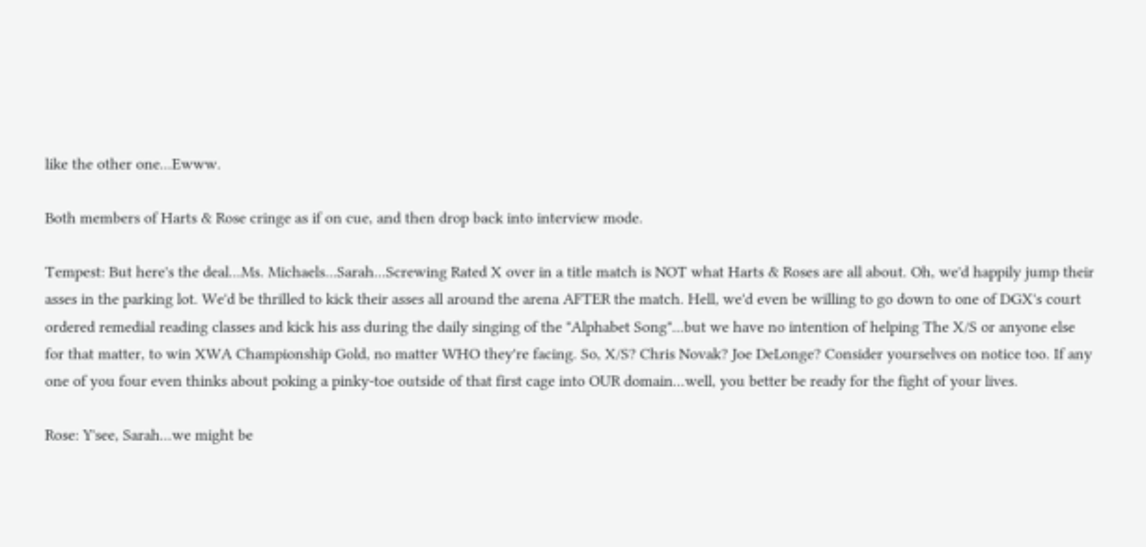like the other one...Ewww.

Both members of Harts & Rose cringe as if on cue, and then drop back into interview mode.

Tempest: But here's the deal...Ms. Michaels...Sarah...Screwing Rated X over in a title match is NOT what Harts & Roses are all about. Oh, we'd happily jump their asses in the parking lot. We'd be thrilled to kick their asses all around the arena AFTER the match. Hell, we'd even be willing to go down to one of DGX's court ordered remedial reading classes and kick his ass during the daily singing of the "Alphabet Song"...but we have no intention of helping The X/S or anyone else for that matter, to win XWA Championship Gold, no matter WHO they're facing. So, X/S? Chris Novak? Joe DeLonge? Consider yourselves on notice too. If any one of you four even thinks about poking a pinky-toe outside of that first cage into OUR domain...well, you better be ready for the fight of your lives.

Rose: Y'see, Sarah...we might be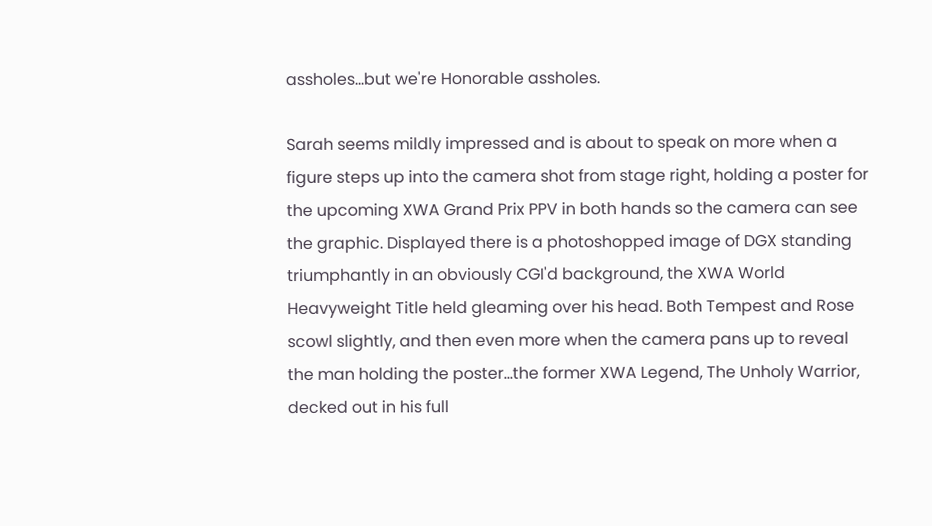assholes...but we're Honorable assholes.

Sarah seems mildly impressed and is about to speak on more when a figure steps up into the camera shot from stage right, holding a poster for the upcoming XWA Grand Prix PPV in both hands so the camera can see the graphic. Displayed there is a photoshopped image of DGX standing triumphantly in an obviously CGI'd background, the XWA World Heavyweight Title held gleaming over his head. Both Tempest and Rose scowl slightly, and then even more when the camera pans up to reveal the man holding the poster...the former XWA Legend, The Unholy Warrior, decked out in his full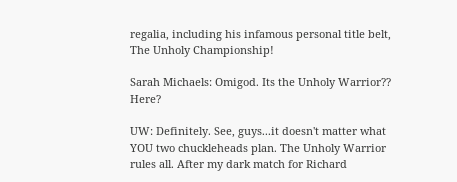regalia, including his infamous personal title belt, The Unholy Championship!

Sarah Michaels: Omigod. Its the Unholy Warrior?? Here?

UW: Definitely. See, guys...it doesn't matter what YOU two chuckleheads plan. The Unholy Warrior rules all. After my dark match for Richard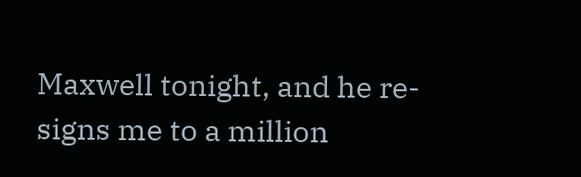Maxwell tonight, and he re-signs me to a million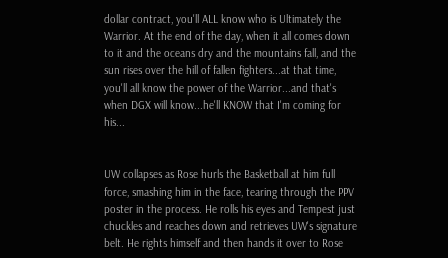dollar contract, you'll ALL know who is Ultimately the Warrior. At the end of the day, when it all comes down to it and the oceans dry and the mountains fall, and the sun rises over the hill of fallen fighters...at that time, you'll all know the power of the Warrior...and that's when DGX will know...he'll KNOW that I'm coming for his...


UW collapses as Rose hurls the Basketball at him full force, smashing him in the face, tearing through the PPV poster in the process. He rolls his eyes and Tempest just chuckles and reaches down and retrieves UW's signature belt. He rights himself and then hands it over to Rose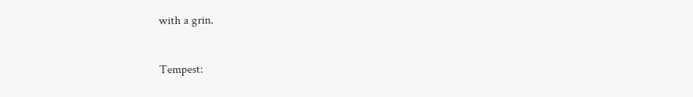with a grin.

Tempest: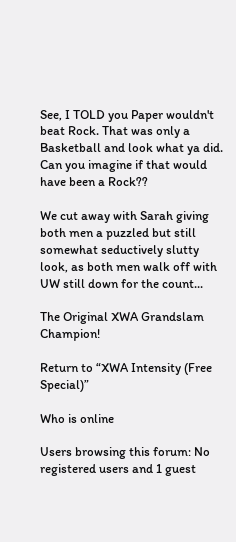See, I TOLD you Paper wouldn't beat Rock. That was only a Basketball and look what ya did. Can you imagine if that would have been a Rock??

We cut away with Sarah giving both men a puzzled but still somewhat seductively slutty look, as both men walk off with UW still down for the count...

The Original XWA Grandslam Champion!

Return to “XWA Intensity (Free Special)”

Who is online

Users browsing this forum: No registered users and 1 guest